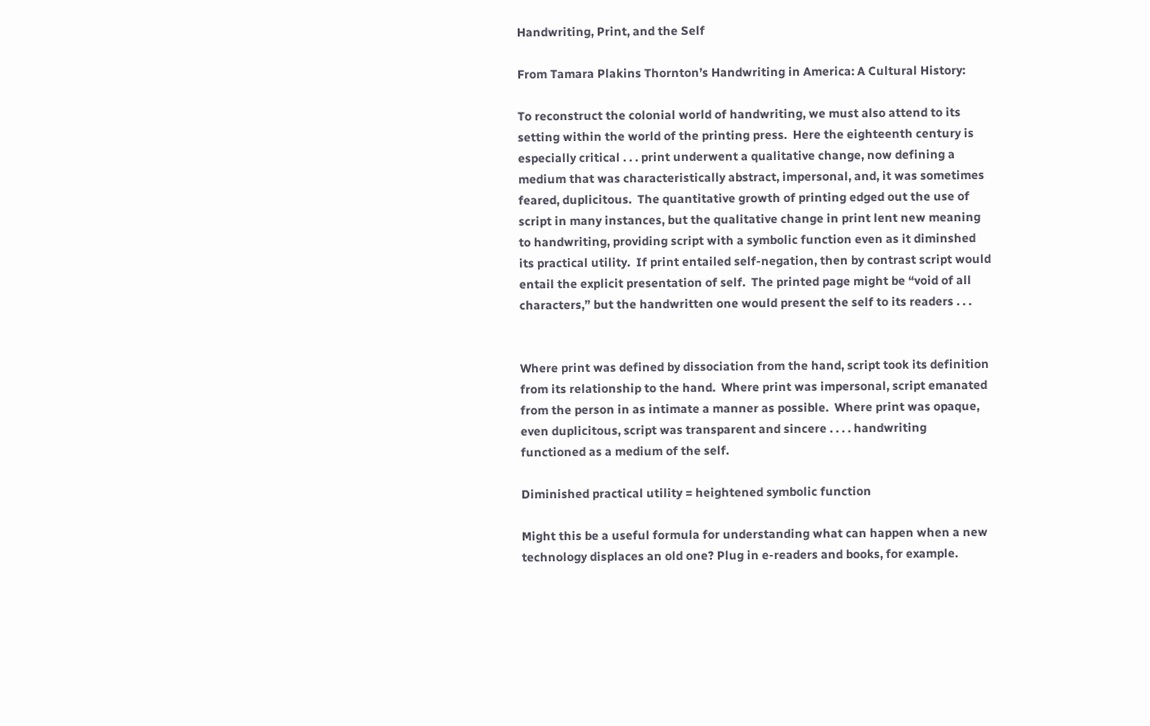Handwriting, Print, and the Self

From Tamara Plakins Thornton’s Handwriting in America: A Cultural History:

To reconstruct the colonial world of handwriting, we must also attend to its setting within the world of the printing press.  Here the eighteenth century is especially critical . . . print underwent a qualitative change, now defining a medium that was characteristically abstract, impersonal, and, it was sometimes feared, duplicitous.  The quantitative growth of printing edged out the use of script in many instances, but the qualitative change in print lent new meaning to handwriting, providing script with a symbolic function even as it diminshed its practical utility.  If print entailed self-negation, then by contrast script would entail the explicit presentation of self.  The printed page might be “void of all characters,” but the handwritten one would present the self to its readers . . .


Where print was defined by dissociation from the hand, script took its definition from its relationship to the hand.  Where print was impersonal, script emanated from the person in as intimate a manner as possible.  Where print was opaque, even duplicitous, script was transparent and sincere . . . . handwriting functioned as a medium of the self.

Diminished practical utility = heightened symbolic function

Might this be a useful formula for understanding what can happen when a new technology displaces an old one? Plug in e-readers and books, for example.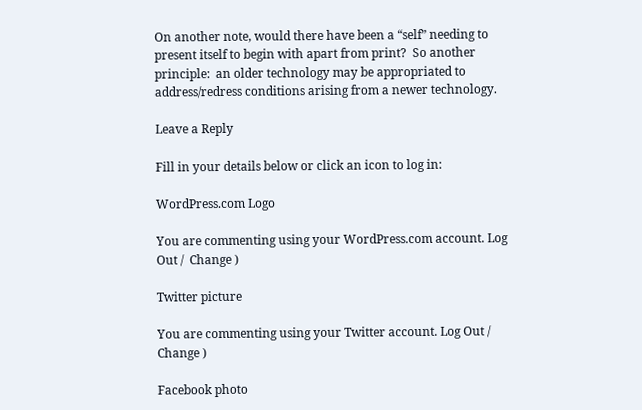On another note, would there have been a “self” needing to present itself to begin with apart from print?  So another principle:  an older technology may be appropriated to address/redress conditions arising from a newer technology.

Leave a Reply

Fill in your details below or click an icon to log in:

WordPress.com Logo

You are commenting using your WordPress.com account. Log Out /  Change )

Twitter picture

You are commenting using your Twitter account. Log Out /  Change )

Facebook photo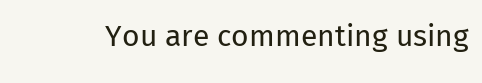You are commenting using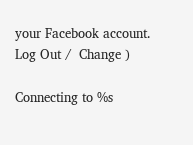your Facebook account. Log Out /  Change )

Connecting to %s